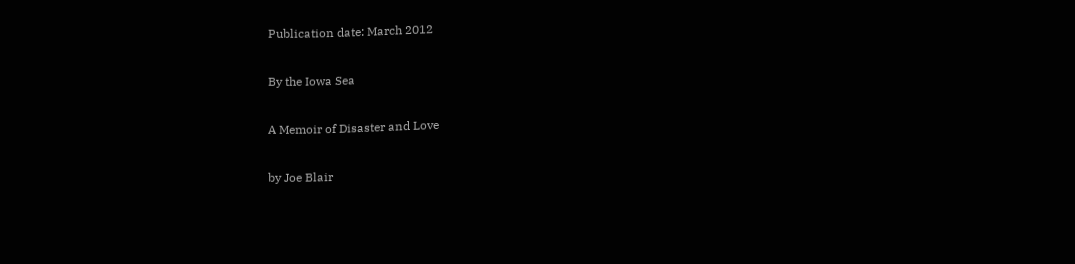Publication date: March 2012

By the Iowa Sea

A Memoir of Disaster and Love

by Joe Blair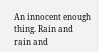An innocent enough thing. Rain and rain and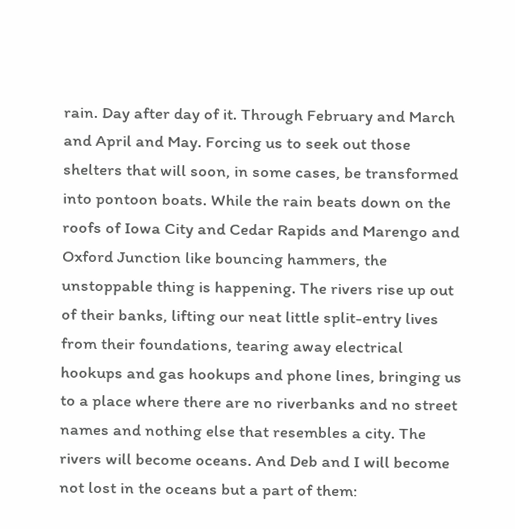rain. Day after day of it. Through February and March and April and May. Forcing us to seek out those shelters that will soon, in some cases, be transformed into pontoon boats. While the rain beats down on the roofs of Iowa City and Cedar Rapids and Marengo and Oxford Junction like bouncing hammers, the unstoppable thing is happening. The rivers rise up out of their banks, lifting our neat little split-entry lives from their foundations, tearing away electrical hookups and gas hookups and phone lines, bringing us to a place where there are no riverbanks and no street names and nothing else that resembles a city. The rivers will become oceans. And Deb and I will become not lost in the oceans but a part of them: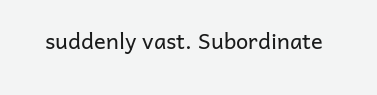suddenly vast. Subordinate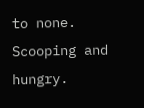to none. Scooping and hungry.